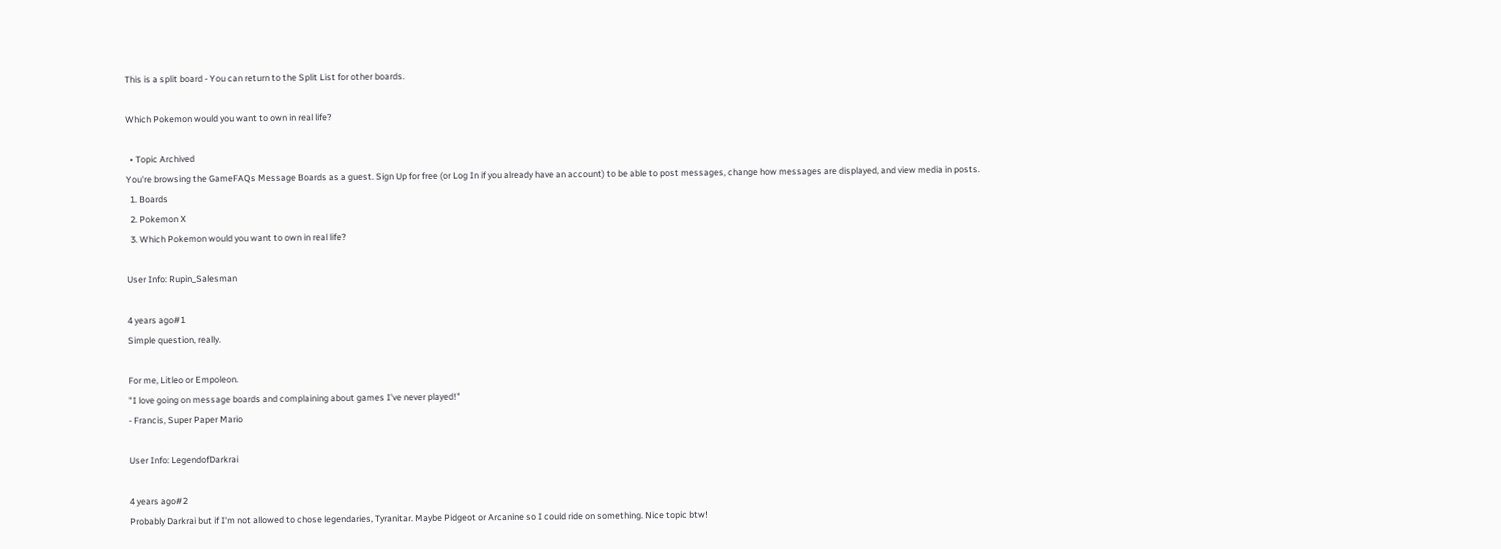This is a split board - You can return to the Split List for other boards.

Which Pokemon would you want to own in real life?

  • Topic Archived
You're browsing the GameFAQs Message Boards as a guest. Sign Up for free (or Log In if you already have an account) to be able to post messages, change how messages are displayed, and view media in posts.
  1. Boards
  2. Pokemon X
  3. Which Pokemon would you want to own in real life?

User Info: Rupin_Salesman

4 years ago#1
Simple question, really.

For me, Litleo or Empoleon.
"I love going on message boards and complaining about games I've never played!"
- Francis, Super Paper Mario

User Info: LegendofDarkrai

4 years ago#2
Probably Darkrai but if I'm not allowed to chose legendaries, Tyranitar. Maybe Pidgeot or Arcanine so I could ride on something. Nice topic btw!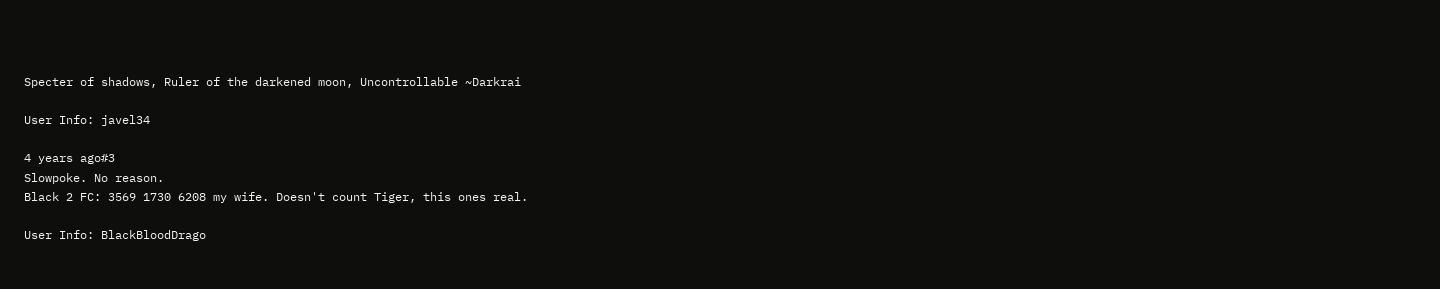Specter of shadows, Ruler of the darkened moon, Uncontrollable ~Darkrai

User Info: javel34

4 years ago#3
Slowpoke. No reason.
Black 2 FC: 3569 1730 6208 my wife. Doesn't count Tiger, this ones real.

User Info: BlackBloodDrago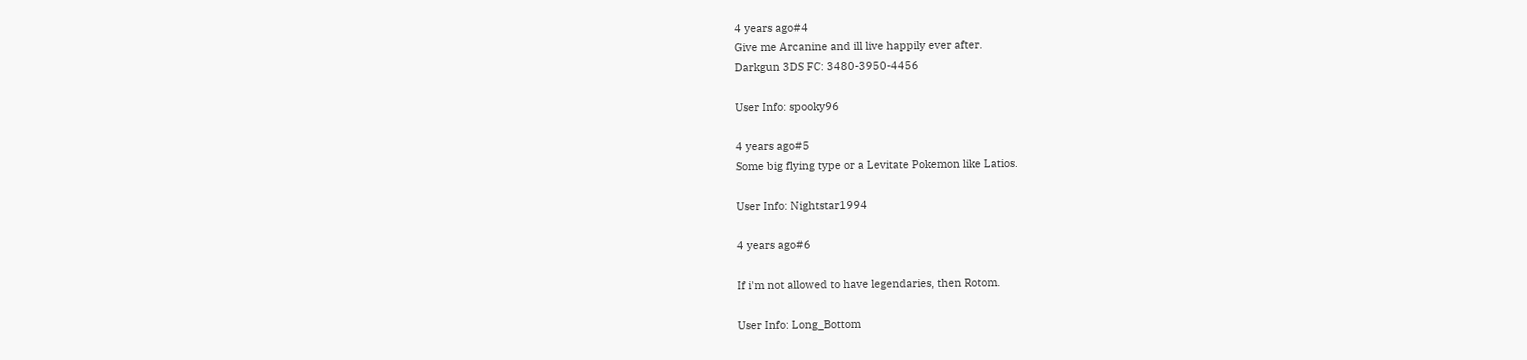4 years ago#4
Give me Arcanine and ill live happily ever after.
Darkgun 3DS FC: 3480-3950-4456

User Info: spooky96

4 years ago#5
Some big flying type or a Levitate Pokemon like Latios.

User Info: Nightstar1994

4 years ago#6

If i'm not allowed to have legendaries, then Rotom.

User Info: Long_Bottom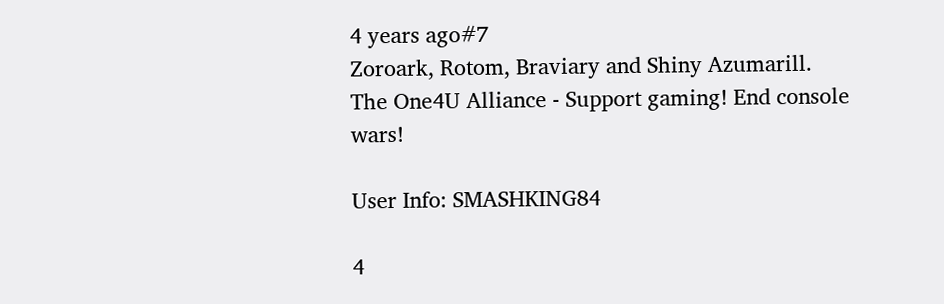4 years ago#7
Zoroark, Rotom, Braviary and Shiny Azumarill.
The One4U Alliance - Support gaming! End console wars!

User Info: SMASHKING84

4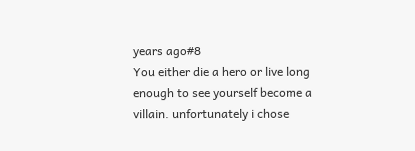years ago#8
You either die a hero or live long enough to see yourself become a villain. unfortunately i chose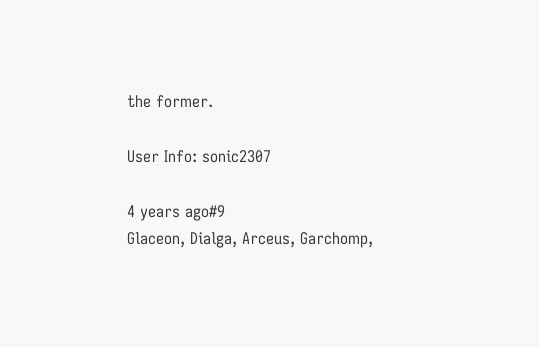the former.

User Info: sonic2307

4 years ago#9
Glaceon, Dialga, Arceus, Garchomp,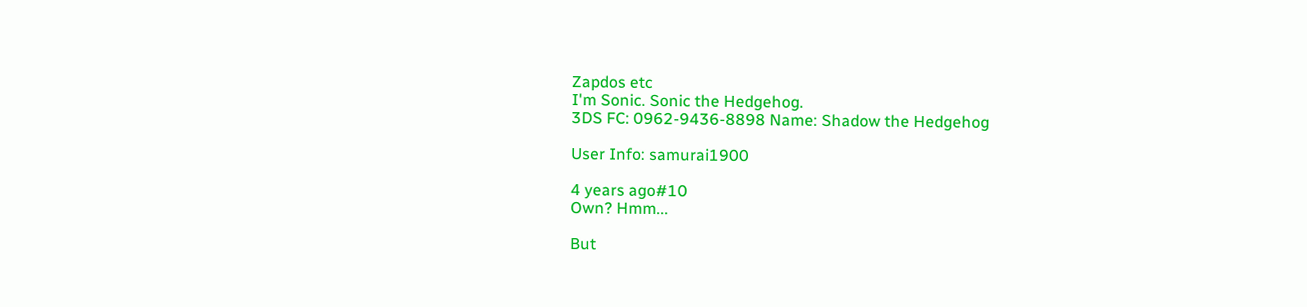Zapdos etc
I'm Sonic. Sonic the Hedgehog.
3DS FC: 0962-9436-8898 Name: Shadow the Hedgehog

User Info: samurai1900

4 years ago#10
Own? Hmm...

But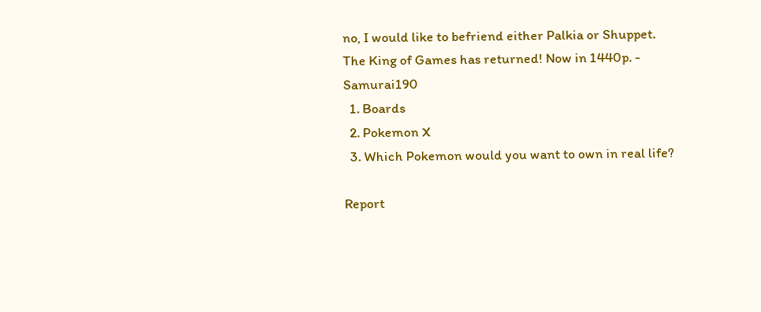no, I would like to befriend either Palkia or Shuppet.
The King of Games has returned! Now in 1440p. - Samurai190
  1. Boards
  2. Pokemon X
  3. Which Pokemon would you want to own in real life?

Report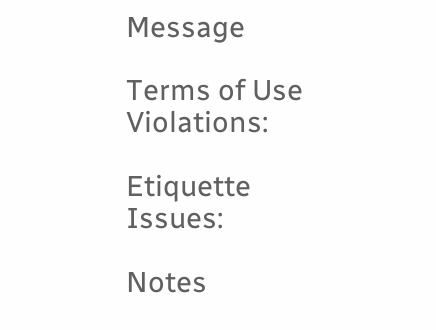Message

Terms of Use Violations:

Etiquette Issues:

Notes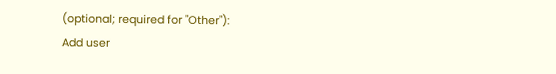(optional; required for "Other"):
Add user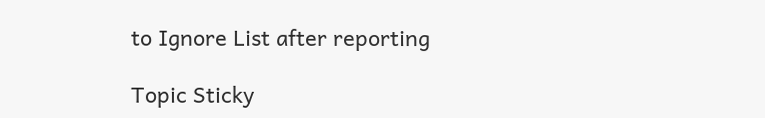to Ignore List after reporting

Topic Sticky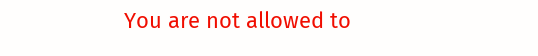You are not allowed to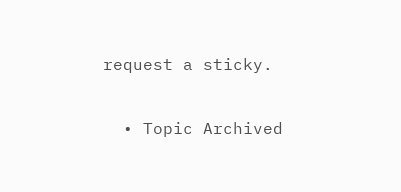request a sticky.

  • Topic Archived